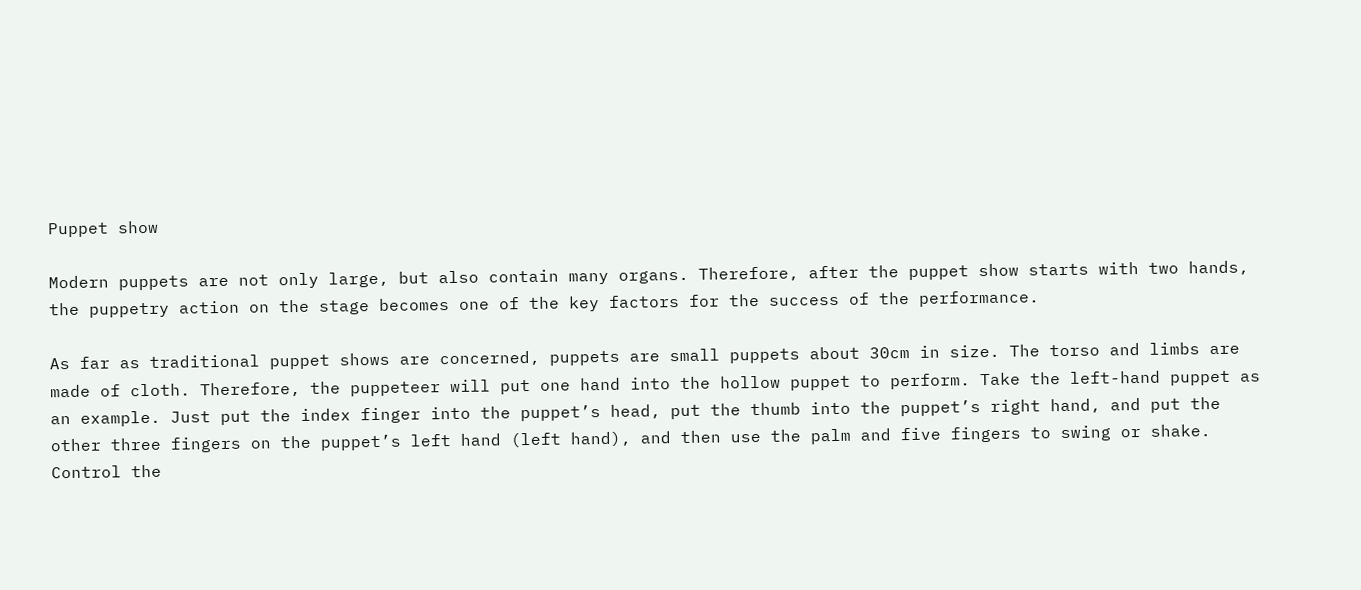Puppet show

Modern puppets are not only large, but also contain many organs. Therefore, after the puppet show starts with two hands, the puppetry action on the stage becomes one of the key factors for the success of the performance.

As far as traditional puppet shows are concerned, puppets are small puppets about 30cm in size. The torso and limbs are made of cloth. Therefore, the puppeteer will put one hand into the hollow puppet to perform. Take the left-hand puppet as an example. Just put the index finger into the puppet’s head, put the thumb into the puppet’s right hand, and put the other three fingers on the puppet’s left hand (left hand), and then use the palm and five fingers to swing or shake. Control the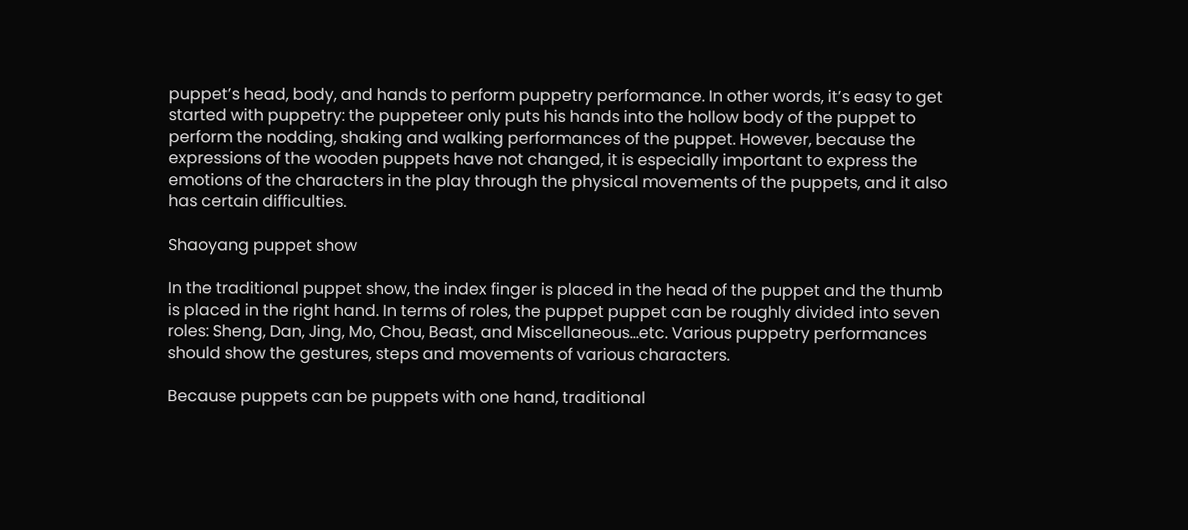puppet’s head, body, and hands to perform puppetry performance. In other words, it’s easy to get started with puppetry: the puppeteer only puts his hands into the hollow body of the puppet to perform the nodding, shaking and walking performances of the puppet. However, because the expressions of the wooden puppets have not changed, it is especially important to express the emotions of the characters in the play through the physical movements of the puppets, and it also has certain difficulties.

Shaoyang puppet show

In the traditional puppet show, the index finger is placed in the head of the puppet and the thumb is placed in the right hand. In terms of roles, the puppet puppet can be roughly divided into seven roles: Sheng, Dan, Jing, Mo, Chou, Beast, and Miscellaneous…etc. Various puppetry performances should show the gestures, steps and movements of various characters.

Because puppets can be puppets with one hand, traditional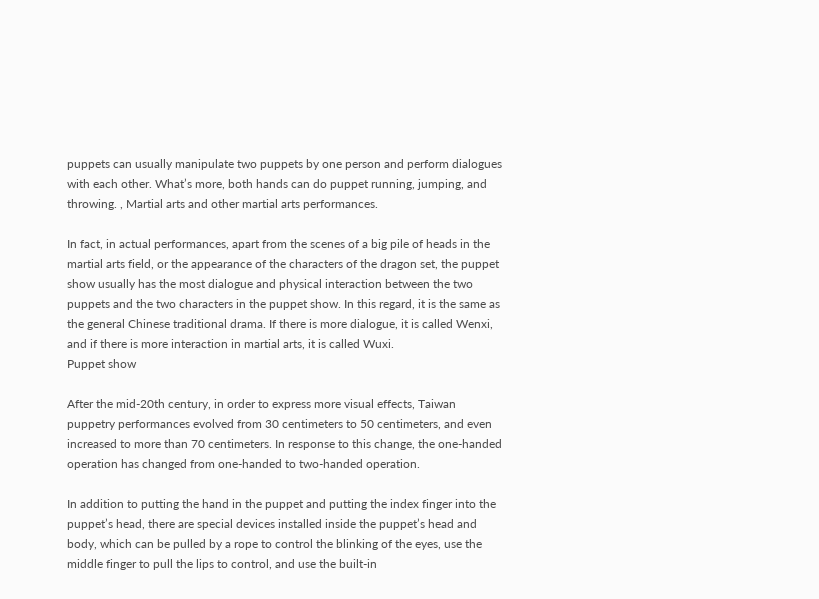puppets can usually manipulate two puppets by one person and perform dialogues with each other. What’s more, both hands can do puppet running, jumping, and throwing. , Martial arts and other martial arts performances.

In fact, in actual performances, apart from the scenes of a big pile of heads in the martial arts field, or the appearance of the characters of the dragon set, the puppet show usually has the most dialogue and physical interaction between the two puppets and the two characters in the puppet show. In this regard, it is the same as the general Chinese traditional drama. If there is more dialogue, it is called Wenxi, and if there is more interaction in martial arts, it is called Wuxi.
Puppet show

After the mid-20th century, in order to express more visual effects, Taiwan puppetry performances evolved from 30 centimeters to 50 centimeters, and even increased to more than 70 centimeters. In response to this change, the one-handed operation has changed from one-handed to two-handed operation.

In addition to putting the hand in the puppet and putting the index finger into the puppet’s head, there are special devices installed inside the puppet’s head and body, which can be pulled by a rope to control the blinking of the eyes, use the middle finger to pull the lips to control, and use the built-in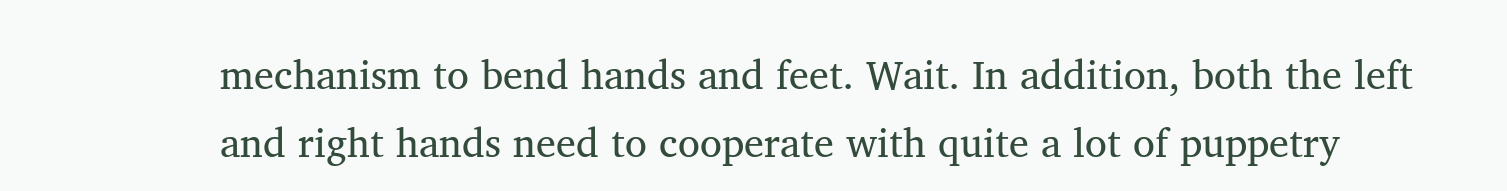mechanism to bend hands and feet. Wait. In addition, both the left and right hands need to cooperate with quite a lot of puppetry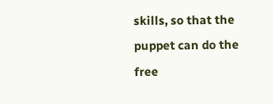skills, so that the puppet can do the free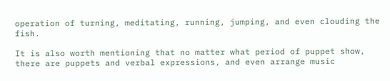operation of turning, meditating, running, jumping, and even clouding the fish.

It is also worth mentioning that no matter what period of puppet show, there are puppets and verbal expressions, and even arrange music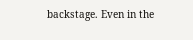backstage. Even in the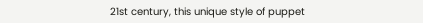21st century, this unique style of puppet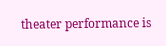theater performance is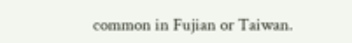common in Fujian or Taiwan.